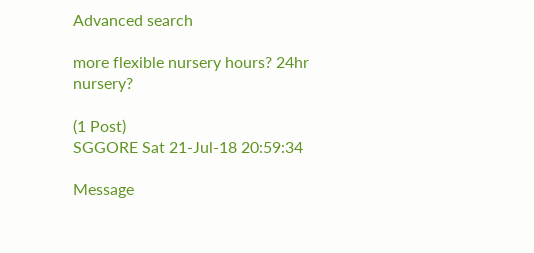Advanced search

more flexible nursery hours? 24hr nursery?

(1 Post)
SGGORE Sat 21-Jul-18 20:59:34

Message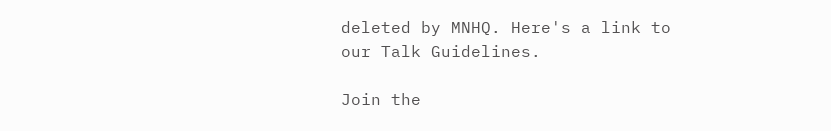deleted by MNHQ. Here's a link to our Talk Guidelines.

Join the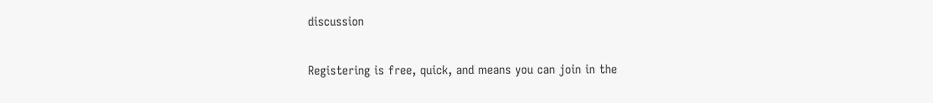discussion

Registering is free, quick, and means you can join in the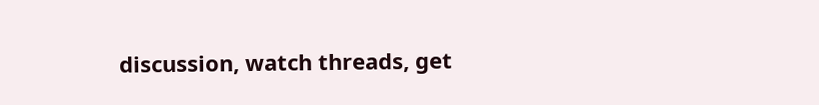discussion, watch threads, get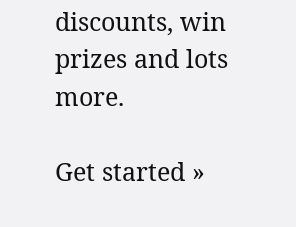discounts, win prizes and lots more.

Get started »